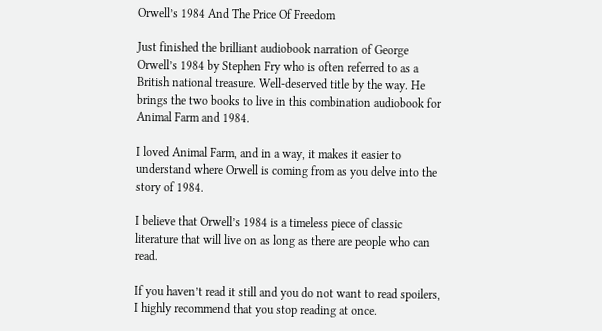Orwell’s 1984 And The Price Of Freedom

Just finished the brilliant audiobook narration of George Orwell’s 1984 by Stephen Fry who is often referred to as a British national treasure. Well-deserved title by the way. He brings the two books to live in this combination audiobook for Animal Farm and 1984.

I loved Animal Farm, and in a way, it makes it easier to understand where Orwell is coming from as you delve into the story of 1984.

I believe that Orwell’s 1984 is a timeless piece of classic literature that will live on as long as there are people who can read.

If you haven’t read it still and you do not want to read spoilers, I highly recommend that you stop reading at once.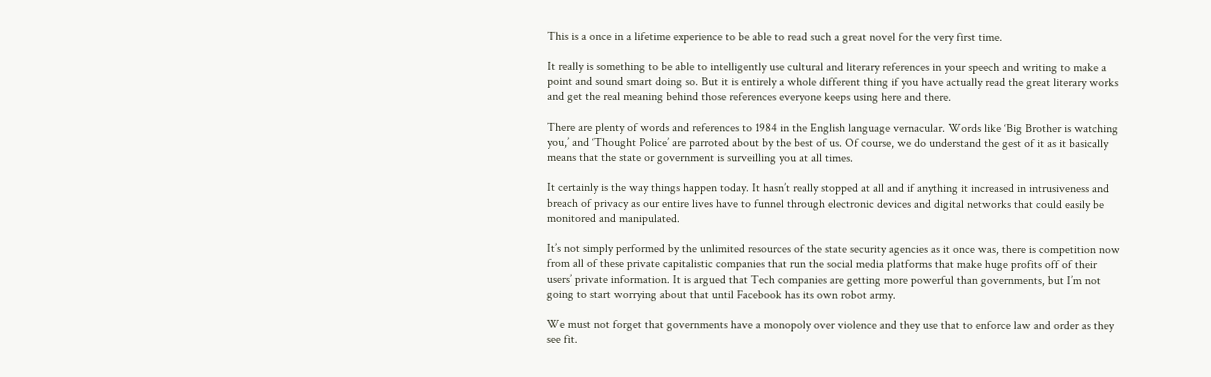This is a once in a lifetime experience to be able to read such a great novel for the very first time.

It really is something to be able to intelligently use cultural and literary references in your speech and writing to make a point and sound smart doing so. But it is entirely a whole different thing if you have actually read the great literary works and get the real meaning behind those references everyone keeps using here and there.

There are plenty of words and references to 1984 in the English language vernacular. Words like ‘Big Brother is watching you,’ and ‘Thought Police’ are parroted about by the best of us. Of course, we do understand the gest of it as it basically means that the state or government is surveilling you at all times.

It certainly is the way things happen today. It hasn’t really stopped at all and if anything it increased in intrusiveness and breach of privacy as our entire lives have to funnel through electronic devices and digital networks that could easily be monitored and manipulated.

It’s not simply performed by the unlimited resources of the state security agencies as it once was, there is competition now from all of these private capitalistic companies that run the social media platforms that make huge profits off of their users’ private information. It is argued that Tech companies are getting more powerful than governments, but I’m not going to start worrying about that until Facebook has its own robot army.

We must not forget that governments have a monopoly over violence and they use that to enforce law and order as they see fit.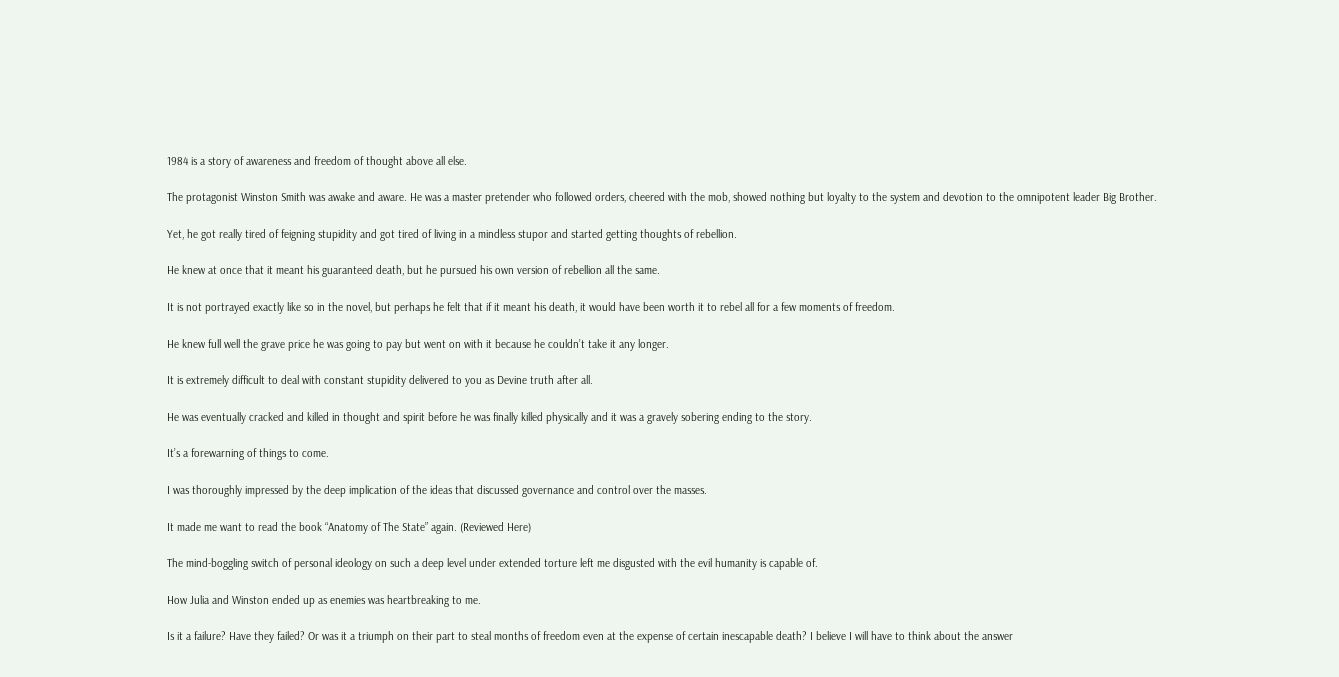1984 is a story of awareness and freedom of thought above all else.

The protagonist Winston Smith was awake and aware. He was a master pretender who followed orders, cheered with the mob, showed nothing but loyalty to the system and devotion to the omnipotent leader Big Brother.

Yet, he got really tired of feigning stupidity and got tired of living in a mindless stupor and started getting thoughts of rebellion.

He knew at once that it meant his guaranteed death, but he pursued his own version of rebellion all the same.

It is not portrayed exactly like so in the novel, but perhaps he felt that if it meant his death, it would have been worth it to rebel all for a few moments of freedom.

He knew full well the grave price he was going to pay but went on with it because he couldn’t take it any longer.

It is extremely difficult to deal with constant stupidity delivered to you as Devine truth after all.

He was eventually cracked and killed in thought and spirit before he was finally killed physically and it was a gravely sobering ending to the story.

It’s a forewarning of things to come.

I was thoroughly impressed by the deep implication of the ideas that discussed governance and control over the masses.

It made me want to read the book “Anatomy of The State” again. (Reviewed Here)

The mind-boggling switch of personal ideology on such a deep level under extended torture left me disgusted with the evil humanity is capable of.

How Julia and Winston ended up as enemies was heartbreaking to me.

Is it a failure? Have they failed? Or was it a triumph on their part to steal months of freedom even at the expense of certain inescapable death? I believe I will have to think about the answer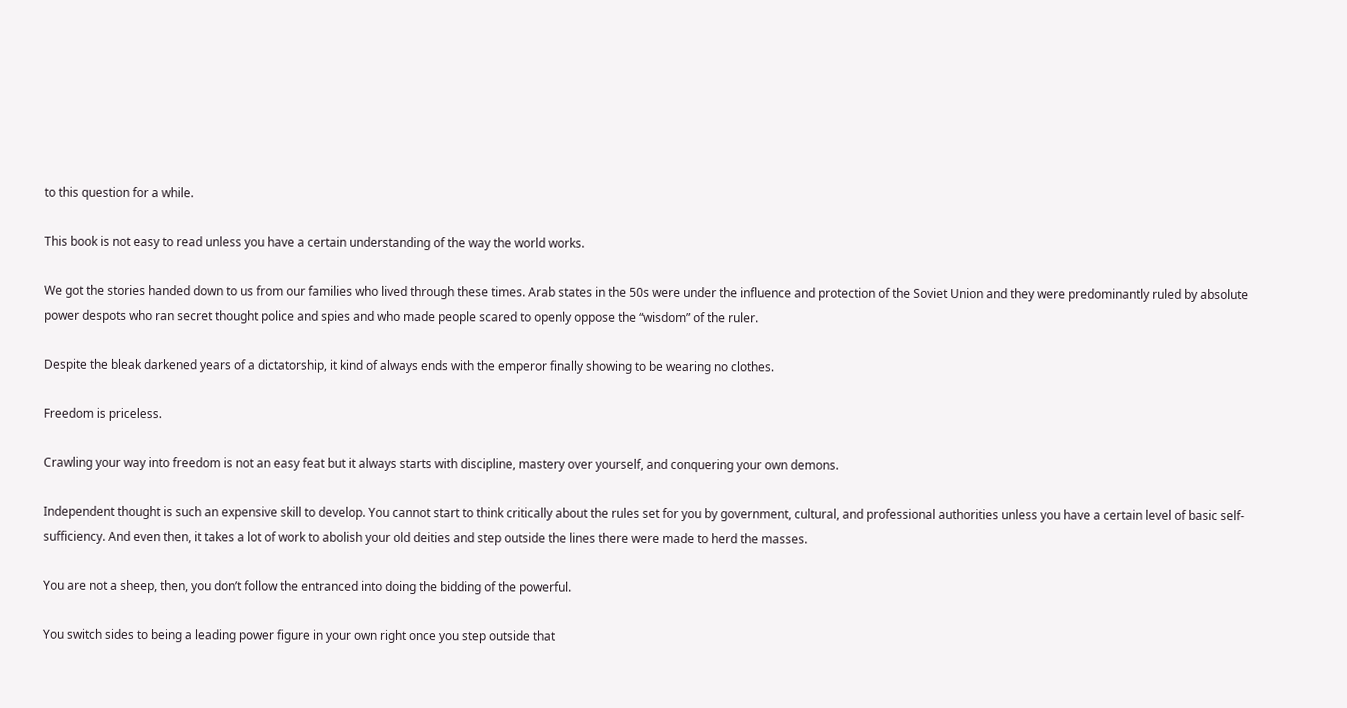to this question for a while.

This book is not easy to read unless you have a certain understanding of the way the world works.

We got the stories handed down to us from our families who lived through these times. Arab states in the 50s were under the influence and protection of the Soviet Union and they were predominantly ruled by absolute power despots who ran secret thought police and spies and who made people scared to openly oppose the “wisdom” of the ruler.

Despite the bleak darkened years of a dictatorship, it kind of always ends with the emperor finally showing to be wearing no clothes.

Freedom is priceless.

Crawling your way into freedom is not an easy feat but it always starts with discipline, mastery over yourself, and conquering your own demons.

Independent thought is such an expensive skill to develop. You cannot start to think critically about the rules set for you by government, cultural, and professional authorities unless you have a certain level of basic self-sufficiency. And even then, it takes a lot of work to abolish your old deities and step outside the lines there were made to herd the masses.

You are not a sheep, then, you don’t follow the entranced into doing the bidding of the powerful.

You switch sides to being a leading power figure in your own right once you step outside that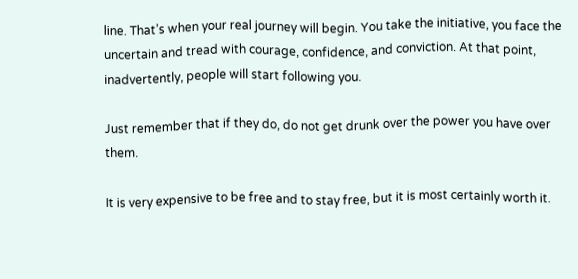line. That’s when your real journey will begin. You take the initiative, you face the uncertain and tread with courage, confidence, and conviction. At that point, inadvertently, people will start following you.

Just remember that if they do, do not get drunk over the power you have over them.

It is very expensive to be free and to stay free, but it is most certainly worth it.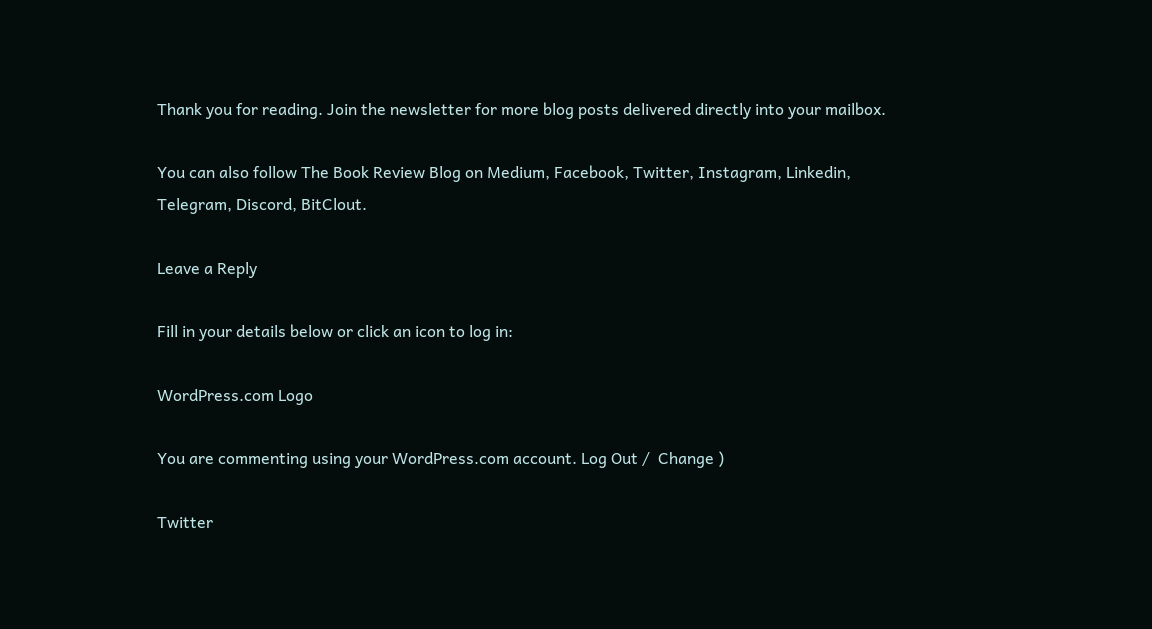Thank you for reading. Join the newsletter for more blog posts delivered directly into your mailbox.

You can also follow The Book Review Blog on Medium, Facebook, Twitter, Instagram, Linkedin, Telegram, Discord, BitClout.

Leave a Reply

Fill in your details below or click an icon to log in:

WordPress.com Logo

You are commenting using your WordPress.com account. Log Out /  Change )

Twitter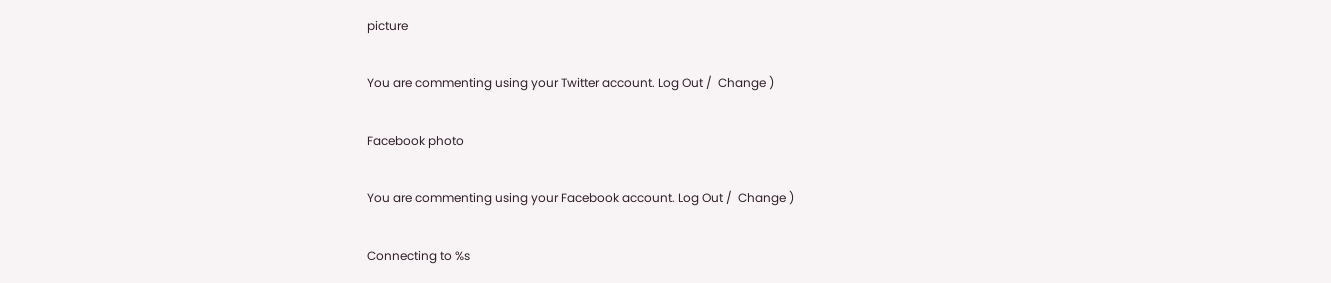picture

You are commenting using your Twitter account. Log Out /  Change )

Facebook photo

You are commenting using your Facebook account. Log Out /  Change )

Connecting to %s